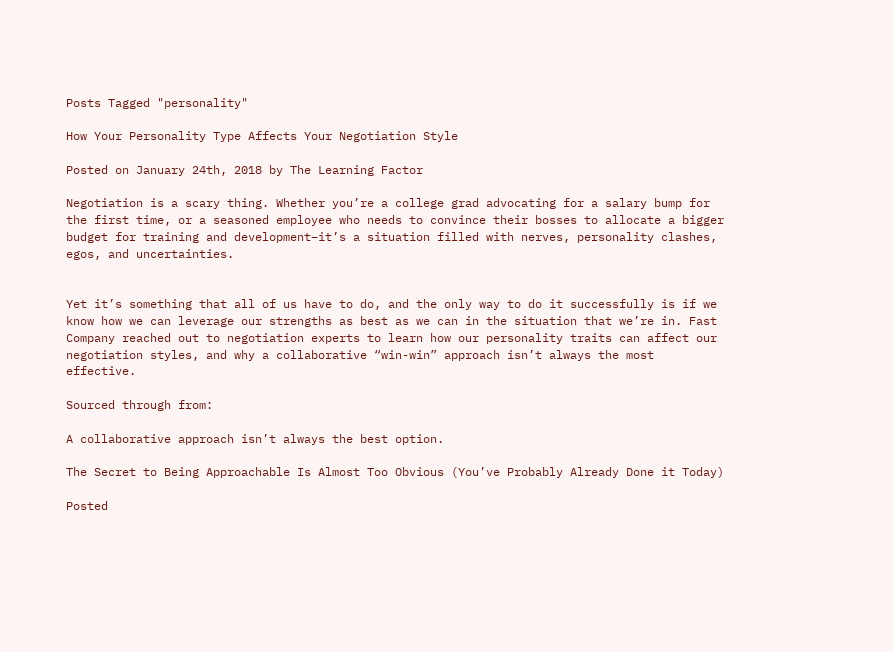Posts Tagged "personality"

How Your Personality Type Affects Your Negotiation Style

Posted on January 24th, 2018 by The Learning Factor

Negotiation is a scary thing. Whether you’re a college grad advocating for a salary bump for the first time, or a seasoned employee who needs to convince their bosses to allocate a bigger budget for training and development–it’s a situation filled with nerves, personality clashes, egos, and uncertainties.


Yet it’s something that all of us have to do, and the only way to do it successfully is if we know how we can leverage our strengths as best as we can in the situation that we’re in. Fast Company reached out to negotiation experts to learn how our personality traits can affect our negotiation styles, and why a collaborative “win-win” approach isn’t always the most effective.

Sourced through from:

A collaborative approach isn’t always the best option.

The Secret to Being Approachable Is Almost Too Obvious (You’ve Probably Already Done it Today)

Posted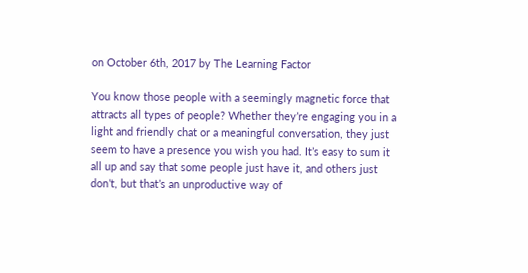on October 6th, 2017 by The Learning Factor

You know those people with a seemingly magnetic force that attracts all types of people? Whether they’re engaging you in a light and friendly chat or a meaningful conversation, they just seem to have a presence you wish you had. It’s easy to sum it all up and say that some people just have it, and others just don’t, but that’s an unproductive way of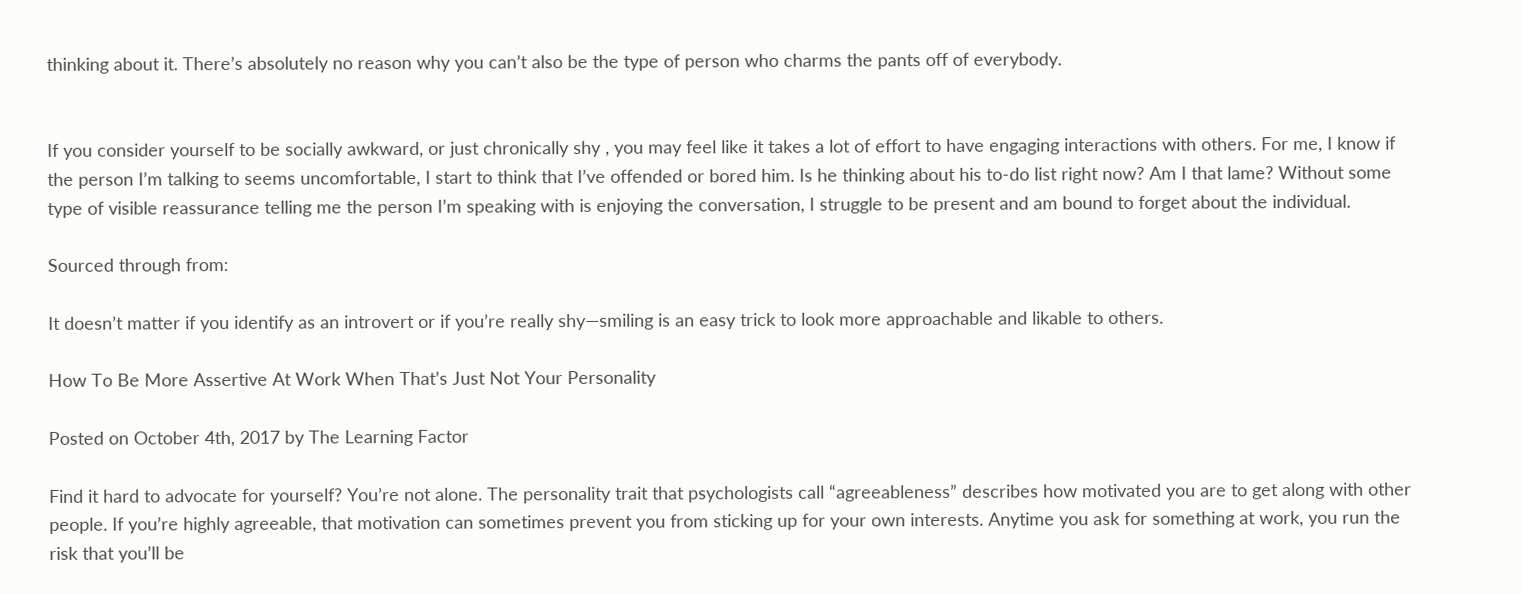thinking about it. There’s absolutely no reason why you can’t also be the type of person who charms the pants off of everybody.


If you consider yourself to be socially awkward, or just chronically shy , you may feel like it takes a lot of effort to have engaging interactions with others. For me, I know if the person I’m talking to seems uncomfortable, I start to think that I’ve offended or bored him. Is he thinking about his to-do list right now? Am I that lame? Without some type of visible reassurance telling me the person I’m speaking with is enjoying the conversation, I struggle to be present and am bound to forget about the individual.

Sourced through from:

It doesn’t matter if you identify as an introvert or if you’re really shy—smiling is an easy trick to look more approachable and likable to others.

How To Be More Assertive At Work When That’s Just Not Your Personality

Posted on October 4th, 2017 by The Learning Factor

Find it hard to advocate for yourself? You’re not alone. The personality trait that psychologists call “agreeableness” describes how motivated you are to get along with other people. If you’re highly agreeable, that motivation can sometimes prevent you from sticking up for your own interests. Anytime you ask for something at work, you run the risk that you’ll be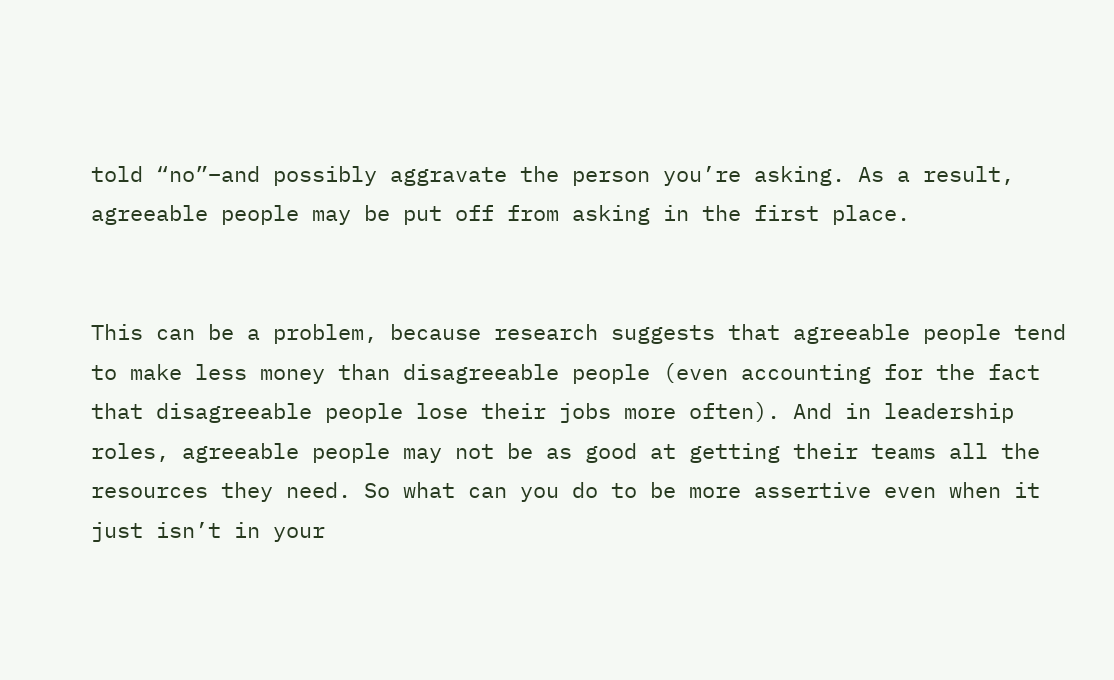told “no”–and possibly aggravate the person you’re asking. As a result, agreeable people may be put off from asking in the first place.


This can be a problem, because research suggests that agreeable people tend to make less money than disagreeable people (even accounting for the fact that disagreeable people lose their jobs more often). And in leadership roles, agreeable people may not be as good at getting their teams all the resources they need. So what can you do to be more assertive even when it just isn’t in your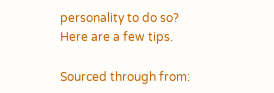personality to do so? Here are a few tips.

Sourced through from: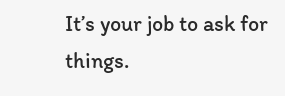It’s your job to ask for things.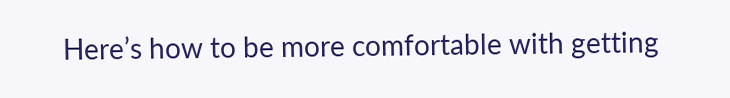Here’s how to be more comfortable with getting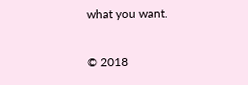what you want.

© 2018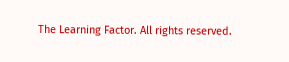The Learning Factor. All rights reserved.